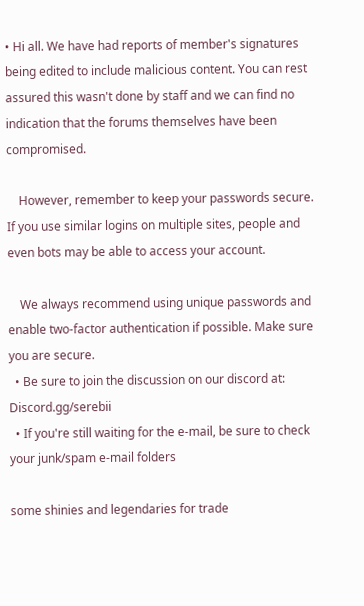• Hi all. We have had reports of member's signatures being edited to include malicious content. You can rest assured this wasn't done by staff and we can find no indication that the forums themselves have been compromised.

    However, remember to keep your passwords secure. If you use similar logins on multiple sites, people and even bots may be able to access your account.

    We always recommend using unique passwords and enable two-factor authentication if possible. Make sure you are secure.
  • Be sure to join the discussion on our discord at: Discord.gg/serebii
  • If you're still waiting for the e-mail, be sure to check your junk/spam e-mail folders

some shinies and legendaries for trade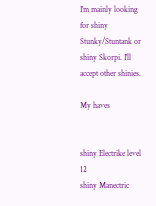I'm mainly looking for shiny Stunky/Stuntank or shiny Skorpi. I'll accept other shinies.

My haves


shiny Electrike level 12
shiny Manectric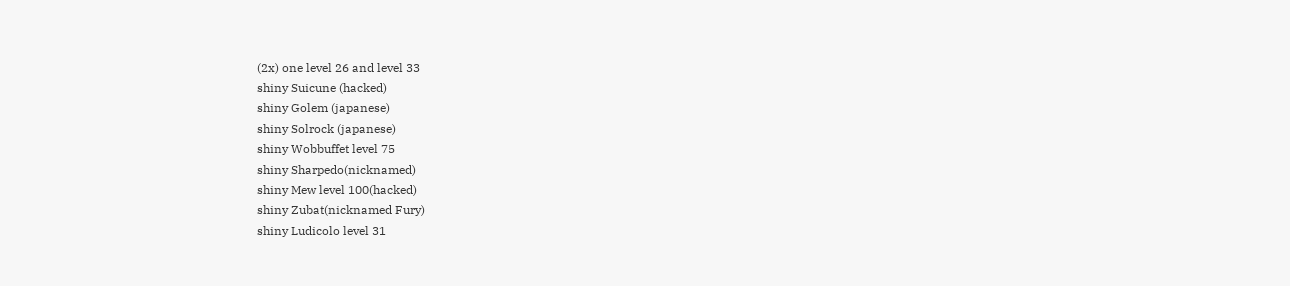(2x) one level 26 and level 33
shiny Suicune (hacked)
shiny Golem (japanese)
shiny Solrock (japanese)
shiny Wobbuffet level 75
shiny Sharpedo(nicknamed)
shiny Mew level 100(hacked)
shiny Zubat(nicknamed Fury)
shiny Ludicolo level 31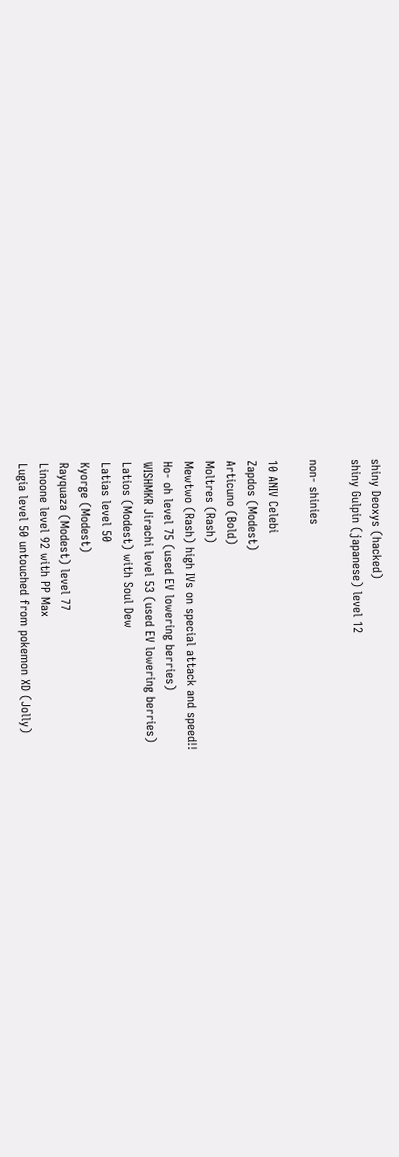shiny Deoxys (hacked)
shiny Gulpin (japanese) level 12

non- shinies

10 ANIV Celebi
Zapdos (Modest)
Articuno (Bold)
Moltres (Rash)
Mewtwo (Rash) high IVs on special attack and speed!!
Ho- oh level 75 (used EV lowering berries)
WISHMKR Jirachi level 53 (used EV lowering berries)
Latios (Modest) with Soul Dew
Latias level 50
Kyorge (Modest)
Rayquaza (Modest) level 77
Linoone level 92 with PP Max
Lugia level 50 untouched from pokemon XD (Jolly)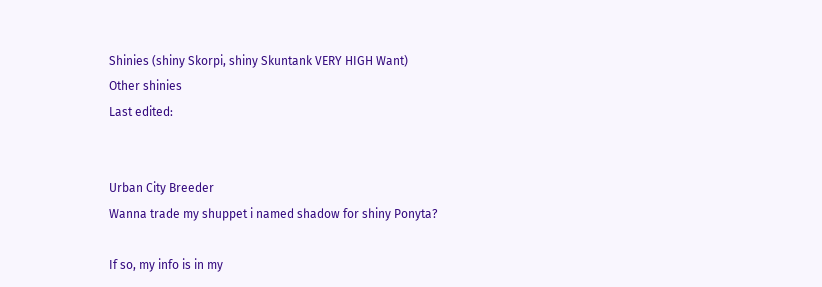Shinies (shiny Skorpi, shiny Skuntank VERY HIGH Want)
Other shinies
Last edited:


Urban City Breeder
Wanna trade my shuppet i named shadow for shiny Ponyta?

If so, my info is in my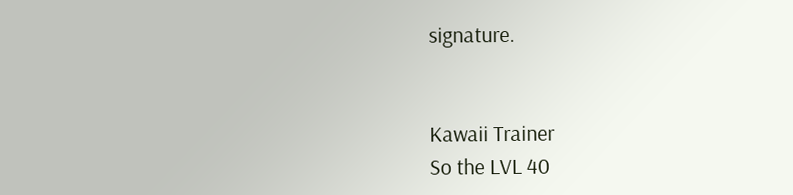signature.


Kawaii Trainer
So the LVL 40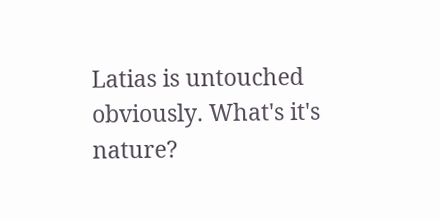Latias is untouched obviously. What's it's nature?